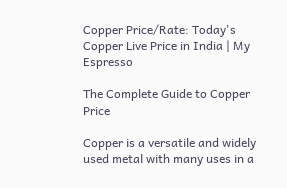Copper Price/Rate: Today's Copper Live Price in India | My Espresso

The Complete Guide to Copper Price

Copper is a versatile and widely used metal with many uses in a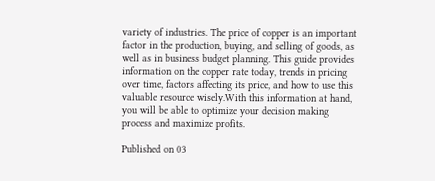variety of industries. The price of copper is an important factor in the production, buying, and selling of goods, as well as in business budget planning. This guide provides information on the copper rate today, trends in pricing over time, factors affecting its price, and how to use this valuable resource wisely.With this information at hand, you will be able to optimize your decision making process and maximize profits.

Published on 03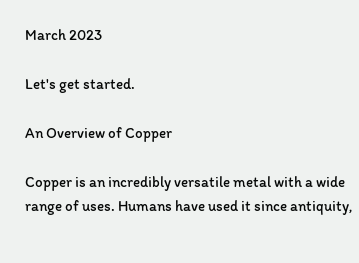March 2023

Let's get started.

An Overview of Copper

Copper is an incredibly versatile metal with a wide range of uses. Humans have used it since antiquity,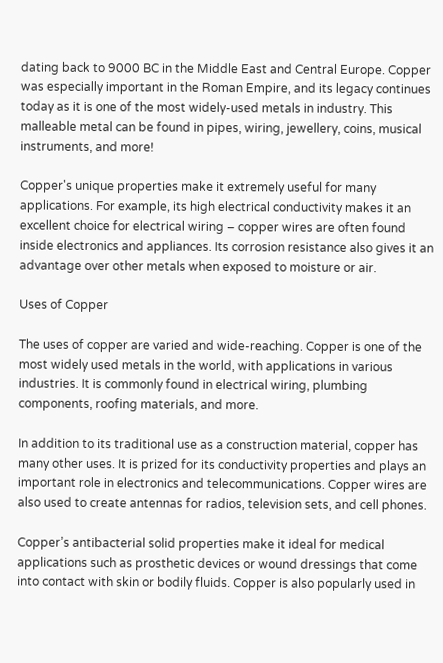dating back to 9000 BC in the Middle East and Central Europe. Copper was especially important in the Roman Empire, and its legacy continues today as it is one of the most widely-used metals in industry. This malleable metal can be found in pipes, wiring, jewellery, coins, musical instruments, and more!

Copper's unique properties make it extremely useful for many applications. For example, its high electrical conductivity makes it an excellent choice for electrical wiring – copper wires are often found inside electronics and appliances. Its corrosion resistance also gives it an advantage over other metals when exposed to moisture or air.

Uses of Copper

The uses of copper are varied and wide-reaching. Copper is one of the most widely used metals in the world, with applications in various industries. It is commonly found in electrical wiring, plumbing components, roofing materials, and more.

In addition to its traditional use as a construction material, copper has many other uses. It is prized for its conductivity properties and plays an important role in electronics and telecommunications. Copper wires are also used to create antennas for radios, television sets, and cell phones.

Copper’s antibacterial solid properties make it ideal for medical applications such as prosthetic devices or wound dressings that come into contact with skin or bodily fluids. Copper is also popularly used in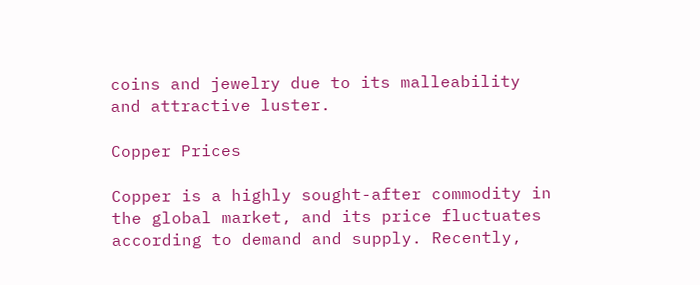coins and jewelry due to its malleability and attractive luster.

Copper Prices

Copper is a highly sought-after commodity in the global market, and its price fluctuates according to demand and supply. Recently,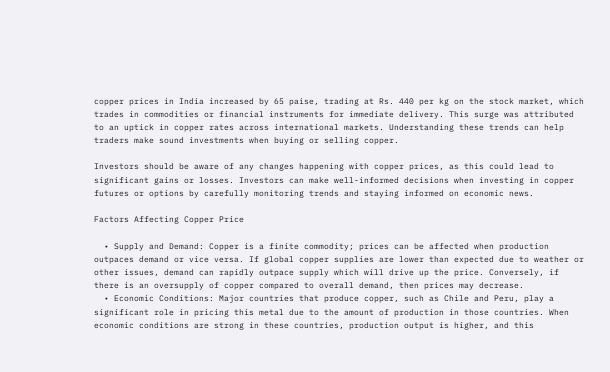copper prices in India increased by 65 paise, trading at Rs. 440 per kg on the stock market, which trades in commodities or financial instruments for immediate delivery. This surge was attributed to an uptick in copper rates across international markets. Understanding these trends can help traders make sound investments when buying or selling copper.

Investors should be aware of any changes happening with copper prices, as this could lead to significant gains or losses. Investors can make well-informed decisions when investing in copper futures or options by carefully monitoring trends and staying informed on economic news.

Factors Affecting Copper Price

  • Supply and Demand: Copper is a finite commodity; prices can be affected when production outpaces demand or vice versa. If global copper supplies are lower than expected due to weather or other issues, demand can rapidly outpace supply which will drive up the price. Conversely, if there is an oversupply of copper compared to overall demand, then prices may decrease.
  • Economic Conditions: Major countries that produce copper, such as Chile and Peru, play a significant role in pricing this metal due to the amount of production in those countries. When economic conditions are strong in these countries, production output is higher, and this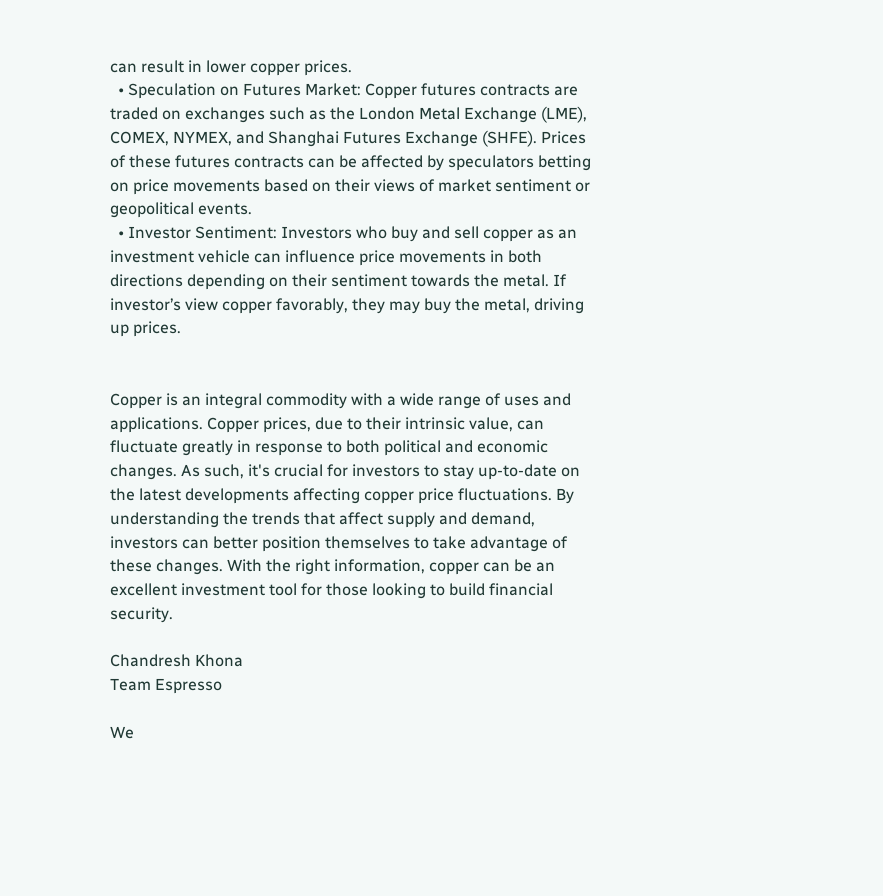can result in lower copper prices.
  • Speculation on Futures Market: Copper futures contracts are traded on exchanges such as the London Metal Exchange (LME), COMEX, NYMEX, and Shanghai Futures Exchange (SHFE). Prices of these futures contracts can be affected by speculators betting on price movements based on their views of market sentiment or geopolitical events.
  • Investor Sentiment: Investors who buy and sell copper as an investment vehicle can influence price movements in both directions depending on their sentiment towards the metal. If investor’s view copper favorably, they may buy the metal, driving up prices.


Copper is an integral commodity with a wide range of uses and applications. Copper prices, due to their intrinsic value, can fluctuate greatly in response to both political and economic changes. As such, it's crucial for investors to stay up-to-date on the latest developments affecting copper price fluctuations. By understanding the trends that affect supply and demand, investors can better position themselves to take advantage of these changes. With the right information, copper can be an excellent investment tool for those looking to build financial security.

Chandresh Khona
Team Espresso

We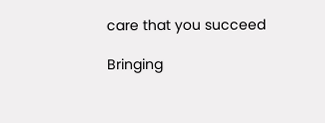care that you succeed

Bringing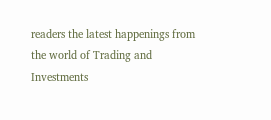readers the latest happenings from the world of Trading and Investments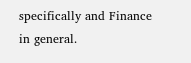specifically and Finance in general.